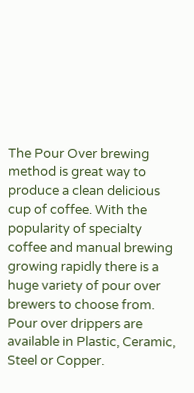The Pour Over brewing method is great way to produce a clean delicious cup of coffee. With the popularity of specialty coffee and manual brewing growing rapidly there is a huge variety of pour over brewers to choose from. Pour over drippers are available in Plastic, Ceramic, Steel or Copper.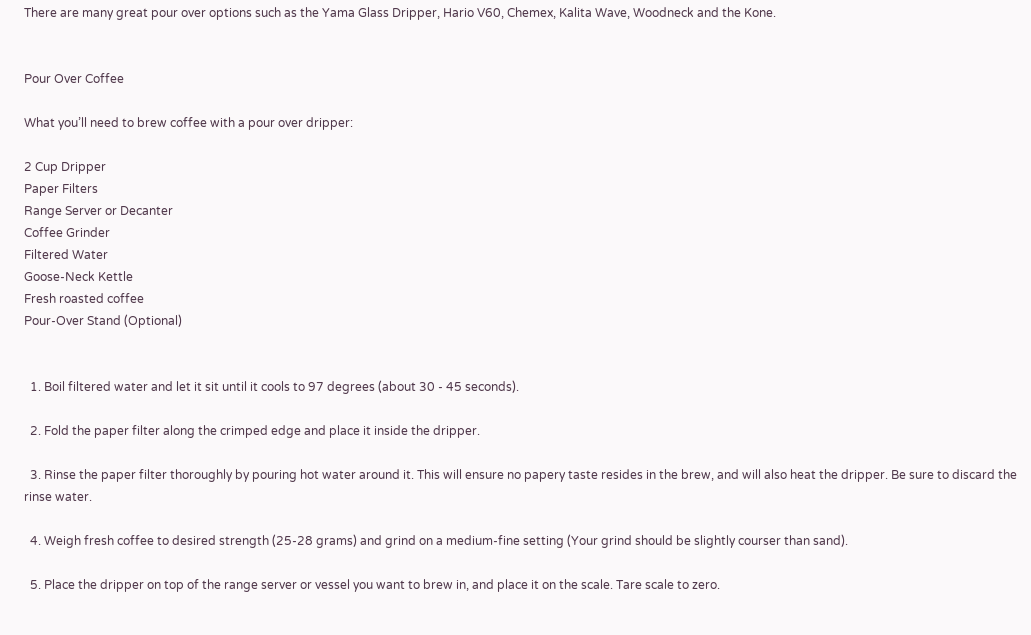There are many great pour over options such as the Yama Glass Dripper, Hario V60, Chemex, Kalita Wave, Woodneck and the Kone.


Pour Over Coffee

What you’ll need to brew coffee with a pour over dripper:

2 Cup Dripper
Paper Filters
Range Server or Decanter
Coffee Grinder
Filtered Water
Goose-Neck Kettle
Fresh roasted coffee
Pour-Over Stand (Optional)


  1. Boil filtered water and let it sit until it cools to 97 degrees (about 30 - 45 seconds).

  2. Fold the paper filter along the crimped edge and place it inside the dripper.

  3. Rinse the paper filter thoroughly by pouring hot water around it. This will ensure no papery taste resides in the brew, and will also heat the dripper. Be sure to discard the rinse water.

  4. Weigh fresh coffee to desired strength (25-28 grams) and grind on a medium-fine setting (Your grind should be slightly courser than sand).

  5. Place the dripper on top of the range server or vessel you want to brew in, and place it on the scale. Tare scale to zero.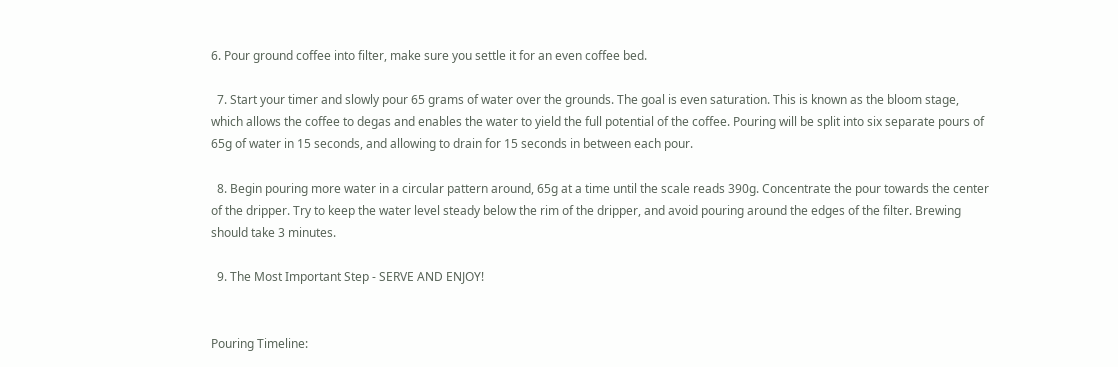6. Pour ground coffee into filter, make sure you settle it for an even coffee bed.

  7. Start your timer and slowly pour 65 grams of water over the grounds. The goal is even saturation. This is known as the bloom stage, which allows the coffee to degas and enables the water to yield the full potential of the coffee. Pouring will be split into six separate pours of 65g of water in 15 seconds, and allowing to drain for 15 seconds in between each pour.

  8. Begin pouring more water in a circular pattern around, 65g at a time until the scale reads 390g. Concentrate the pour towards the center of the dripper. Try to keep the water level steady below the rim of the dripper, and avoid pouring around the edges of the filter. Brewing should take 3 minutes.

  9. The Most Important Step - SERVE AND ENJOY!


Pouring Timeline: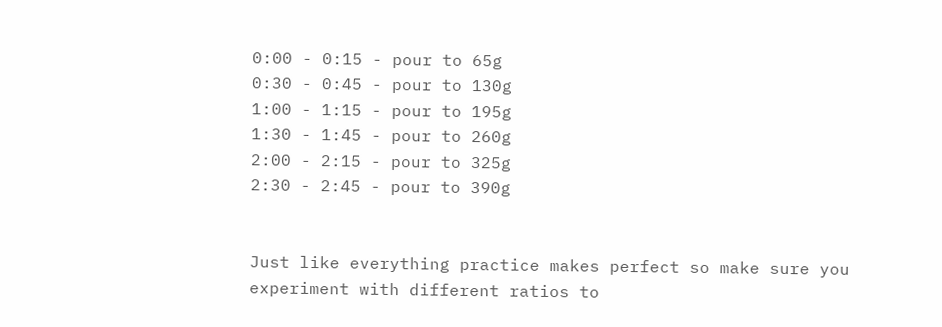0:00 - 0:15 - pour to 65g
0:30 - 0:45 - pour to 130g
1:00 - 1:15 - pour to 195g
1:30 - 1:45 - pour to 260g
2:00 - 2:15 - pour to 325g
2:30 - 2:45 - pour to 390g


Just like everything practice makes perfect so make sure you experiment with different ratios to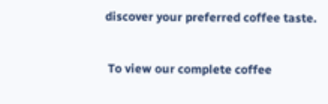discover your preferred coffee taste.


 To view our complete coffee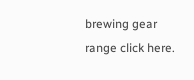brewing gear range click here.